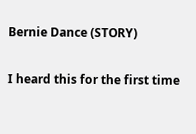Bernie Dance (STORY)

I heard this for the first time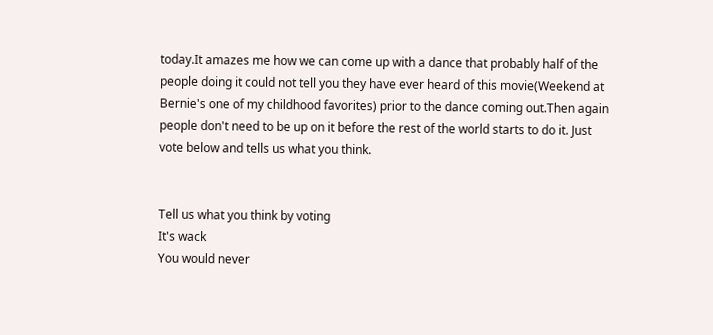today.It amazes me how we can come up with a dance that probably half of the people doing it could not tell you they have ever heard of this movie(Weekend at Bernie's one of my childhood favorites) prior to the dance coming out.Then again people don't need to be up on it before the rest of the world starts to do it. Just vote below and tells us what you think.


Tell us what you think by voting
It's wack
You would never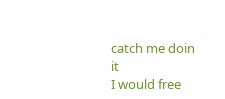catch me doin it
I would free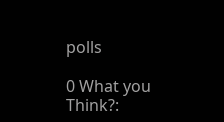polls

0 What you Think?: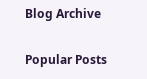Blog Archive

Popular Posts